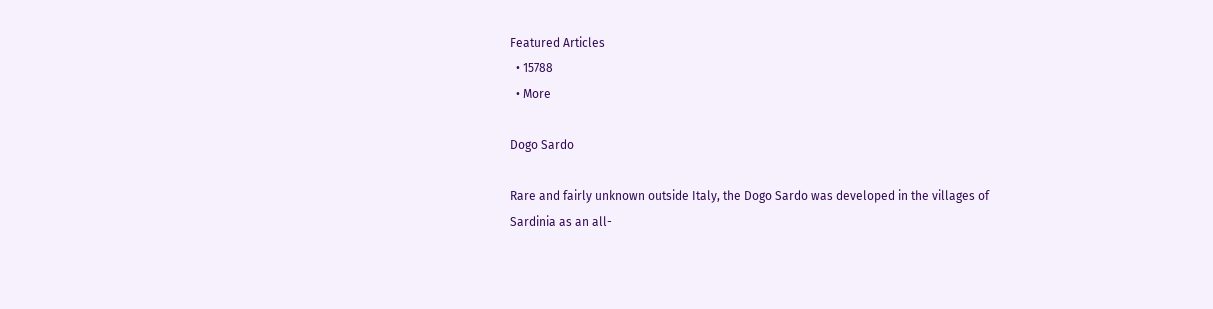Featured Articles
  • 15788
  • More

Dogo Sardo

Rare and fairly unknown outside Italy, the Dogo Sardo was developed in the villages of Sardinia as an all-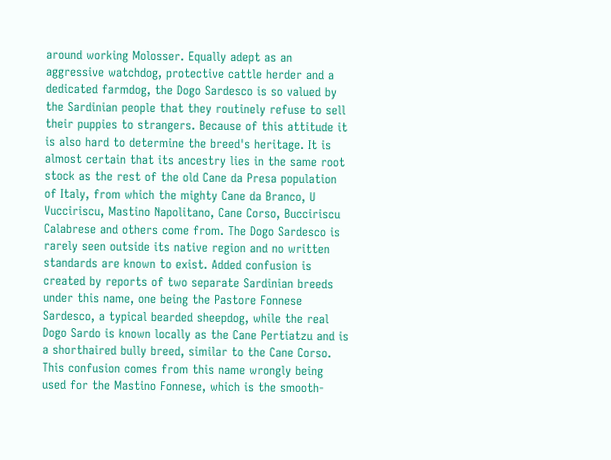around working Molosser. Equally adept as an aggressive watchdog, protective cattle herder and a dedicated farmdog, the Dogo Sardesco is so valued by the Sardinian people that they routinely refuse to sell their puppies to strangers. Because of this attitude it is also hard to determine the breed's heritage. It is almost certain that its ancestry lies in the same root stock as the rest of the old Cane da Presa population of Italy, from which the mighty Cane da Branco, U Vucciriscu, Mastino Napolitano, Cane Corso, Bucciriscu Calabrese and others come from. The Dogo Sardesco is rarely seen outside its native region and no written standards are known to exist. Added confusion is created by reports of two separate Sardinian breeds under this name, one being the Pastore Fonnese Sardesco, a typical bearded sheepdog, while the real Dogo Sardo is known locally as the Cane Pertiatzu and is a shorthaired bully breed, similar to the Cane Corso. This confusion comes from this name wrongly being used for the Mastino Fonnese, which is the smooth-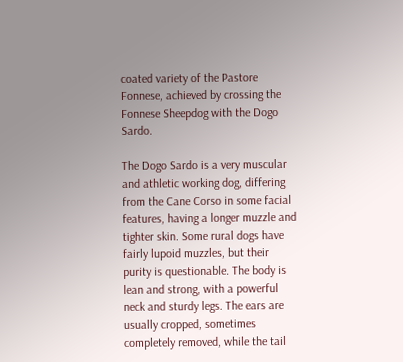coated variety of the Pastore Fonnese, achieved by crossing the Fonnese Sheepdog with the Dogo Sardo.

The Dogo Sardo is a very muscular and athletic working dog, differing from the Cane Corso in some facial features, having a longer muzzle and tighter skin. Some rural dogs have fairly lupoid muzzles, but their purity is questionable. The body is lean and strong, with a powerful neck and sturdy legs. The ears are usually cropped, sometimes completely removed, while the tail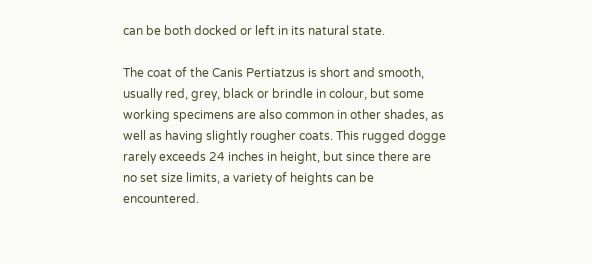can be both docked or left in its natural state.

The coat of the Canis Pertiatzus is short and smooth, usually red, grey, black or brindle in colour, but some working specimens are also common in other shades, as well as having slightly rougher coats. This rugged dogge rarely exceeds 24 inches in height, but since there are no set size limits, a variety of heights can be encountered.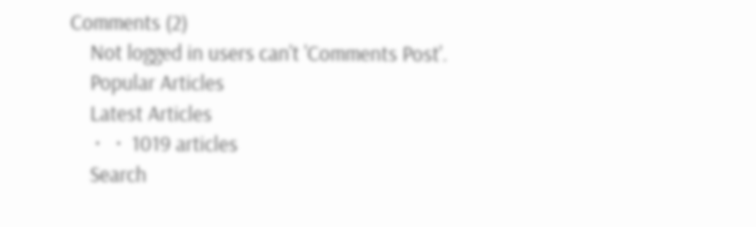Comments (2)
    Not logged in users can't 'Comments Post'.
    Popular Articles
    Latest Articles
     ·   ·  1019 articles
    Search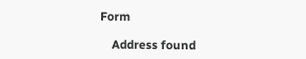Form

    Address found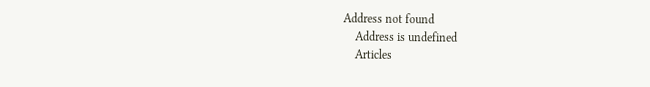Address not found
    Address is undefined
    Articles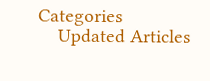Categories
    Updated Articles